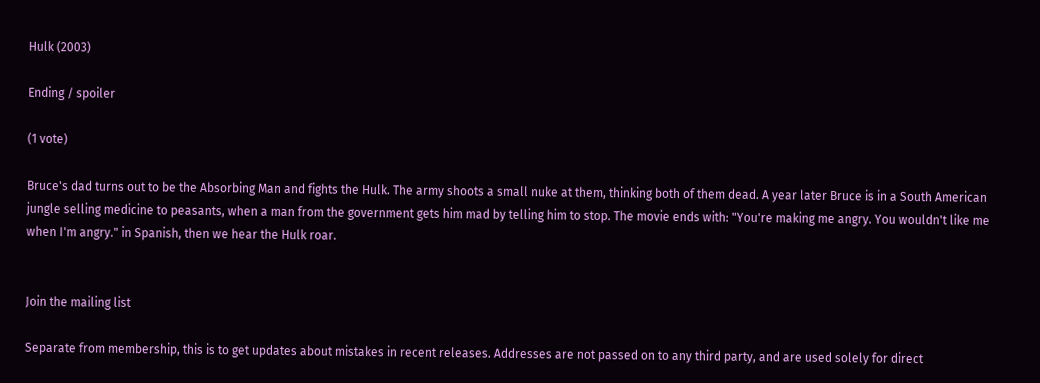Hulk (2003)

Ending / spoiler

(1 vote)

Bruce's dad turns out to be the Absorbing Man and fights the Hulk. The army shoots a small nuke at them, thinking both of them dead. A year later Bruce is in a South American jungle selling medicine to peasants, when a man from the government gets him mad by telling him to stop. The movie ends with: "You're making me angry. You wouldn't like me when I'm angry." in Spanish, then we hear the Hulk roar.


Join the mailing list

Separate from membership, this is to get updates about mistakes in recent releases. Addresses are not passed on to any third party, and are used solely for direct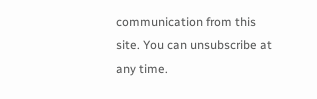communication from this site. You can unsubscribe at any time.